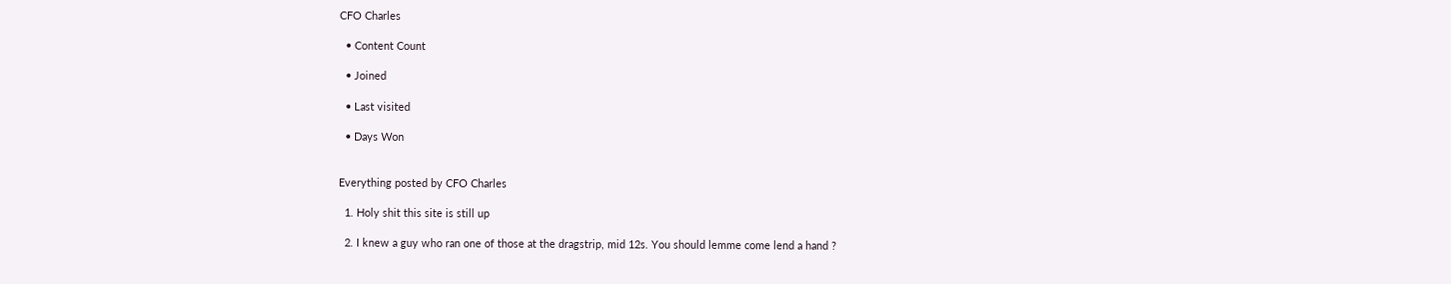CFO Charles

  • Content Count

  • Joined

  • Last visited

  • Days Won


Everything posted by CFO Charles

  1. Holy shit this site is still up

  2. I knew a guy who ran one of those at the dragstrip, mid 12s. You should lemme come lend a hand ?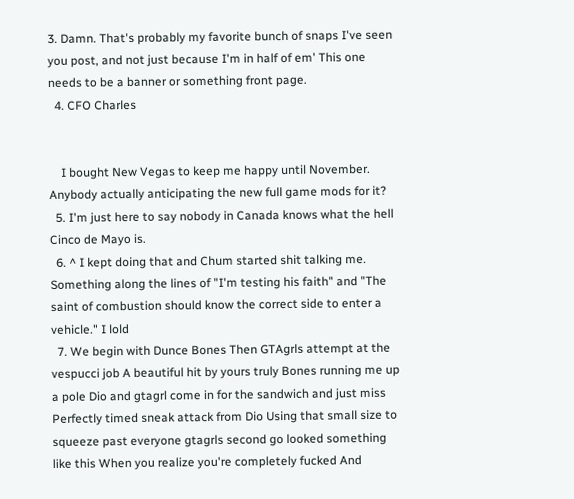3. Damn. That's probably my favorite bunch of snaps I've seen you post, and not just because I'm in half of em' This one needs to be a banner or something front page.
  4. CFO Charles


    I bought New Vegas to keep me happy until November. Anybody actually anticipating the new full game mods for it?
  5. I'm just here to say nobody in Canada knows what the hell Cinco de Mayo is.
  6. ^ I kept doing that and Chum started shit talking me. Something along the lines of "I'm testing his faith" and "The saint of combustion should know the correct side to enter a vehicle." I lold
  7. We begin with Dunce Bones Then GTAgrls attempt at the vespucci job A beautiful hit by yours truly Bones running me up a pole Dio and gtagrl come in for the sandwich and just miss Perfectly timed sneak attack from Dio Using that small size to squeeze past everyone gtagrls second go looked something like this When you realize you're completely fucked And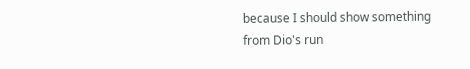because I should show something from Dio's run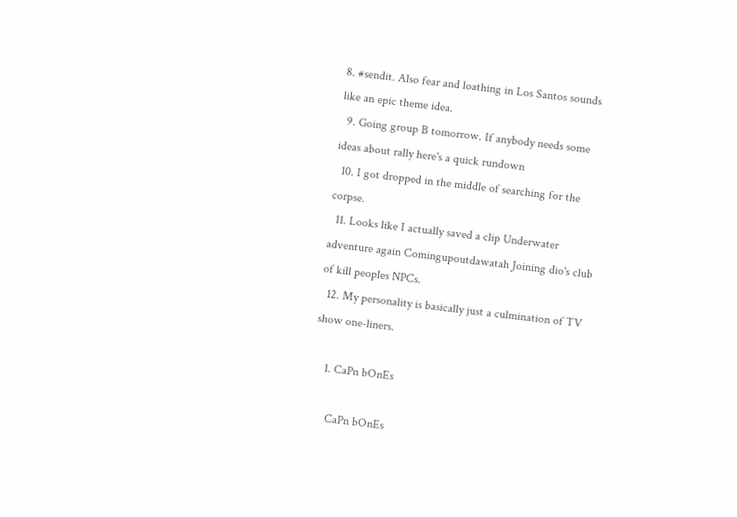8. #sendit. Also fear and loathing in Los Santos sounds like an epic theme idea.
  9. Going group B tomorrow. If anybody needs some ideas about rally here's a quick rundown
  10. I got dropped in the middle of searching for the corpse.
  11. Looks like I actually saved a clip Underwater adventure again Comingupoutdawatah Joining dio's club of kill peoples NPCs.
  12. My personality is basically just a culmination of TV show one-liners.

    1. CaPn bOnEs

      CaPn bOnEs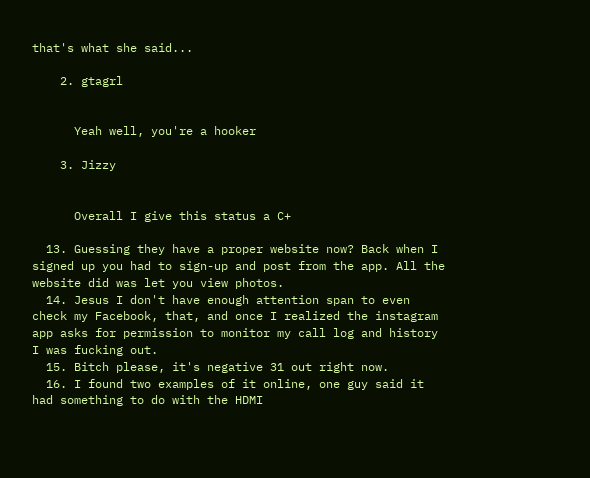that's what she said...

    2. gtagrl


      Yeah well, you're a hooker

    3. Jizzy


      Overall I give this status a C+

  13. Guessing they have a proper website now? Back when I signed up you had to sign-up and post from the app. All the website did was let you view photos.
  14. Jesus I don't have enough attention span to even check my Facebook, that, and once I realized the instagram app asks for permission to monitor my call log and history I was fucking out.
  15. Bitch please, it's negative 31 out right now.
  16. I found two examples of it online, one guy said it had something to do with the HDMI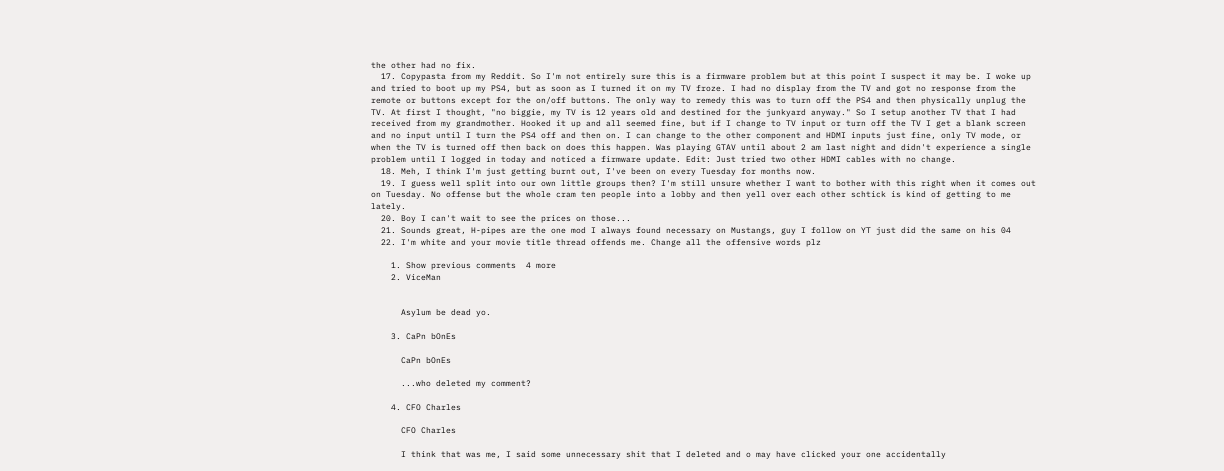the other had no fix.
  17. Copypasta from my Reddit. So I'm not entirely sure this is a firmware problem but at this point I suspect it may be. I woke up and tried to boot up my PS4, but as soon as I turned it on my TV froze. I had no display from the TV and got no response from the remote or buttons except for the on/off buttons. The only way to remedy this was to turn off the PS4 and then physically unplug the TV. At first I thought, "no biggie, my TV is 12 years old and destined for the junkyard anyway." So I setup another TV that I had received from my grandmother. Hooked it up and all seemed fine, but if I change to TV input or turn off the TV I get a blank screen and no input until I turn the PS4 off and then on. I can change to the other component and HDMI inputs just fine, only TV mode, or when the TV is turned off then back on does this happen. Was playing GTAV until about 2 am last night and didn't experience a single problem until I logged in today and noticed a firmware update. Edit: Just tried two other HDMI cables with no change.
  18. Meh, I think I'm just getting burnt out, I've been on every Tuesday for months now.
  19. I guess well split into our own little groups then? I'm still unsure whether I want to bother with this right when it comes out on Tuesday. No offense but the whole cram ten people into a lobby and then yell over each other schtick is kind of getting to me lately.
  20. Boy I can't wait to see the prices on those...
  21. Sounds great, H-pipes are the one mod I always found necessary on Mustangs, guy I follow on YT just did the same on his 04
  22. I'm white and your movie title thread offends me. Change all the offensive words plz

    1. Show previous comments  4 more
    2. ViceMan


      Asylum be dead yo.

    3. CaPn bOnEs

      CaPn bOnEs

      ...who deleted my comment?

    4. CFO Charles

      CFO Charles

      I think that was me, I said some unnecessary shit that I deleted and o may have clicked your one accidentally